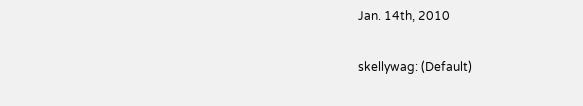Jan. 14th, 2010

skellywag: (Default)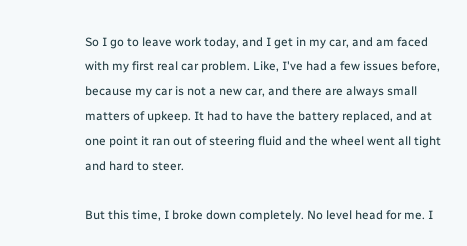So I go to leave work today, and I get in my car, and am faced with my first real car problem. Like, I've had a few issues before, because my car is not a new car, and there are always small matters of upkeep. It had to have the battery replaced, and at one point it ran out of steering fluid and the wheel went all tight and hard to steer.

But this time, I broke down completely. No level head for me. I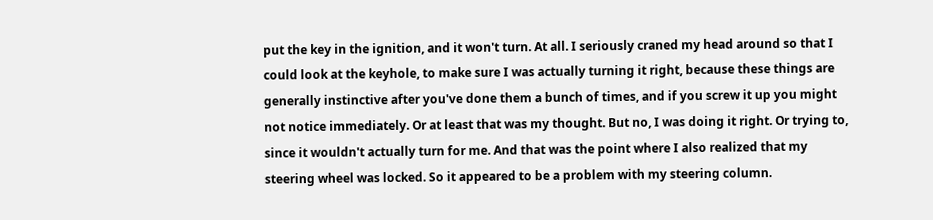put the key in the ignition, and it won't turn. At all. I seriously craned my head around so that I could look at the keyhole, to make sure I was actually turning it right, because these things are generally instinctive after you've done them a bunch of times, and if you screw it up you might not notice immediately. Or at least that was my thought. But no, I was doing it right. Or trying to, since it wouldn't actually turn for me. And that was the point where I also realized that my steering wheel was locked. So it appeared to be a problem with my steering column.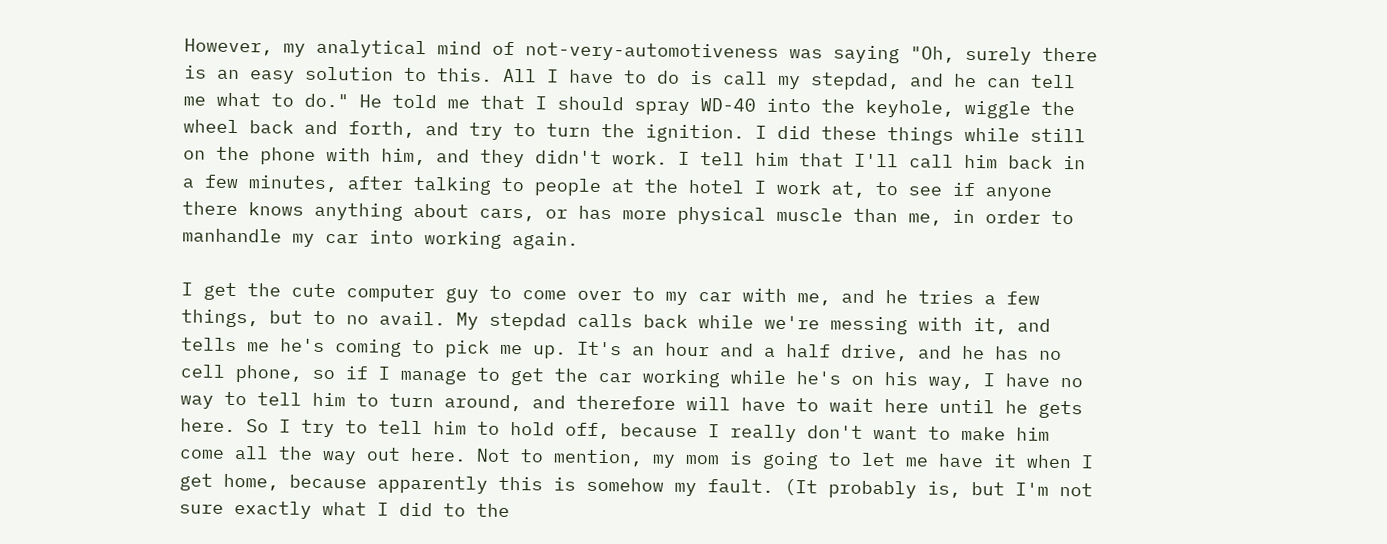However, my analytical mind of not-very-automotiveness was saying "Oh, surely there is an easy solution to this. All I have to do is call my stepdad, and he can tell me what to do." He told me that I should spray WD-40 into the keyhole, wiggle the wheel back and forth, and try to turn the ignition. I did these things while still on the phone with him, and they didn't work. I tell him that I'll call him back in a few minutes, after talking to people at the hotel I work at, to see if anyone there knows anything about cars, or has more physical muscle than me, in order to manhandle my car into working again.

I get the cute computer guy to come over to my car with me, and he tries a few things, but to no avail. My stepdad calls back while we're messing with it, and tells me he's coming to pick me up. It's an hour and a half drive, and he has no cell phone, so if I manage to get the car working while he's on his way, I have no way to tell him to turn around, and therefore will have to wait here until he gets here. So I try to tell him to hold off, because I really don't want to make him come all the way out here. Not to mention, my mom is going to let me have it when I get home, because apparently this is somehow my fault. (It probably is, but I'm not sure exactly what I did to the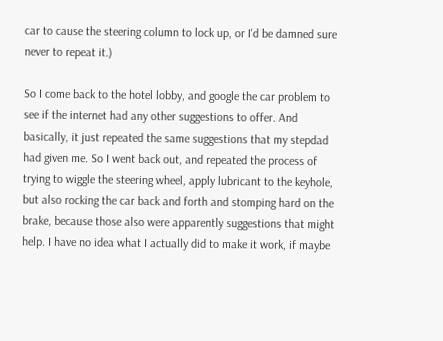car to cause the steering column to lock up, or I'd be damned sure never to repeat it.)

So I come back to the hotel lobby, and google the car problem to see if the internet had any other suggestions to offer. And basically, it just repeated the same suggestions that my stepdad had given me. So I went back out, and repeated the process of trying to wiggle the steering wheel, apply lubricant to the keyhole, but also rocking the car back and forth and stomping hard on the brake, because those also were apparently suggestions that might help. I have no idea what I actually did to make it work, if maybe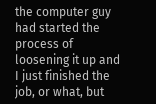the computer guy had started the process of loosening it up and I just finished the job, or what, but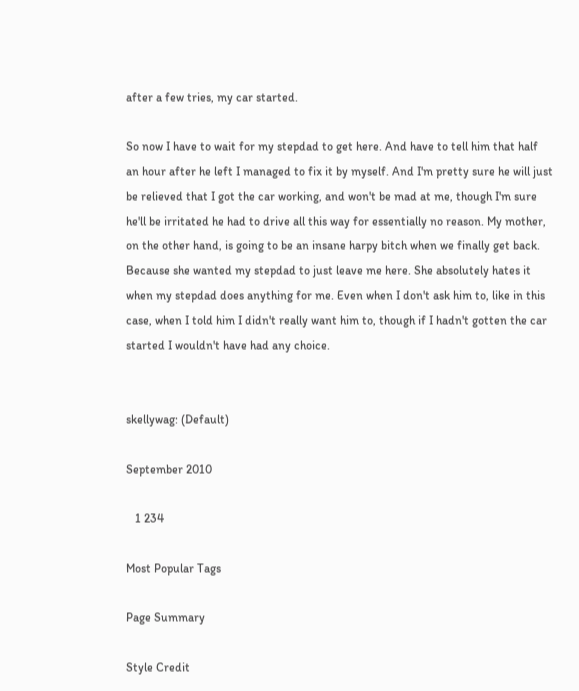after a few tries, my car started.

So now I have to wait for my stepdad to get here. And have to tell him that half an hour after he left I managed to fix it by myself. And I'm pretty sure he will just be relieved that I got the car working, and won't be mad at me, though I'm sure he'll be irritated he had to drive all this way for essentially no reason. My mother, on the other hand, is going to be an insane harpy bitch when we finally get back. Because she wanted my stepdad to just leave me here. She absolutely hates it when my stepdad does anything for me. Even when I don't ask him to, like in this case, when I told him I didn't really want him to, though if I hadn't gotten the car started I wouldn't have had any choice.


skellywag: (Default)

September 2010

   1 234

Most Popular Tags

Page Summary

Style Credit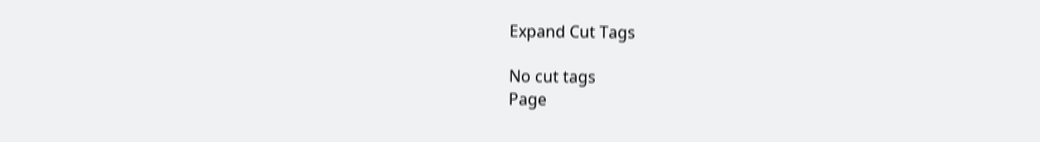Expand Cut Tags

No cut tags
Page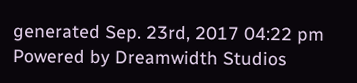generated Sep. 23rd, 2017 04:22 pm
Powered by Dreamwidth Studios